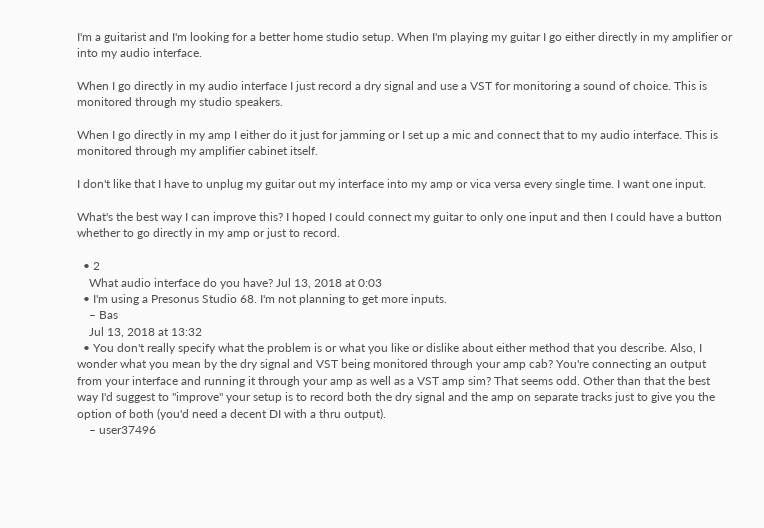I'm a guitarist and I'm looking for a better home studio setup. When I'm playing my guitar I go either directly in my amplifier or into my audio interface.

When I go directly in my audio interface I just record a dry signal and use a VST for monitoring a sound of choice. This is monitored through my studio speakers.

When I go directly in my amp I either do it just for jamming or I set up a mic and connect that to my audio interface. This is monitored through my amplifier cabinet itself.

I don't like that I have to unplug my guitar out my interface into my amp or vica versa every single time. I want one input.

What's the best way I can improve this? I hoped I could connect my guitar to only one input and then I could have a button whether to go directly in my amp or just to record.

  • 2
    What audio interface do you have? Jul 13, 2018 at 0:03
  • I'm using a Presonus Studio 68. I'm not planning to get more inputs.
    – Bas
    Jul 13, 2018 at 13:32
  • You don't really specify what the problem is or what you like or dislike about either method that you describe. Also, I wonder what you mean by the dry signal and VST being monitored through your amp cab? You're connecting an output from your interface and running it through your amp as well as a VST amp sim? That seems odd. Other than that the best way I'd suggest to "improve" your setup is to record both the dry signal and the amp on separate tracks just to give you the option of both (you'd need a decent DI with a thru output).
    – user37496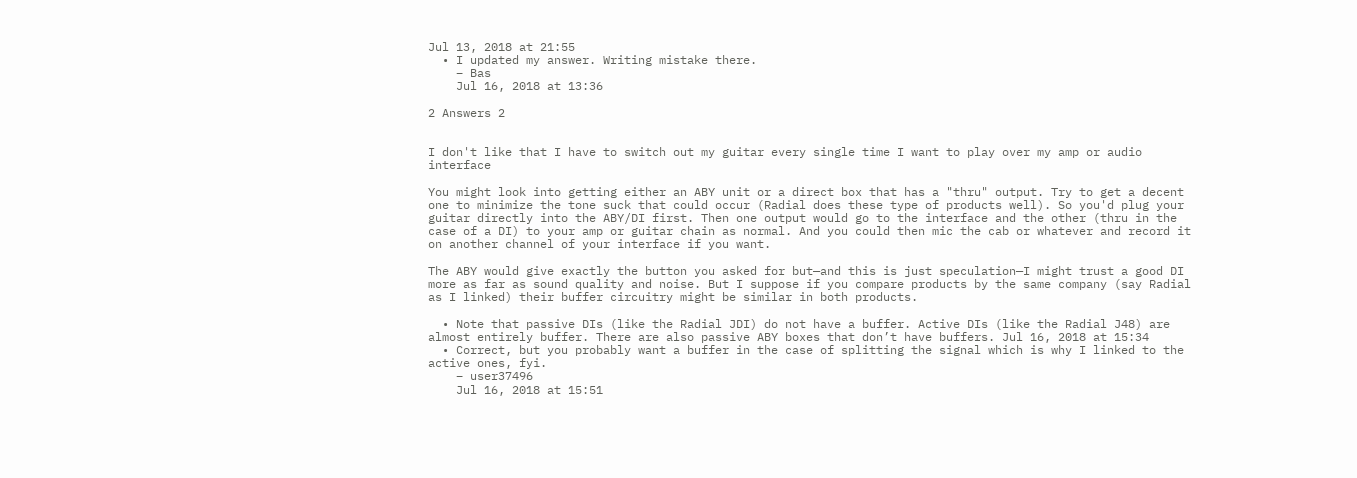Jul 13, 2018 at 21:55
  • I updated my answer. Writing mistake there.
    – Bas
    Jul 16, 2018 at 13:36

2 Answers 2


I don't like that I have to switch out my guitar every single time I want to play over my amp or audio interface

You might look into getting either an ABY unit or a direct box that has a "thru" output. Try to get a decent one to minimize the tone suck that could occur (Radial does these type of products well). So you'd plug your guitar directly into the ABY/DI first. Then one output would go to the interface and the other (thru in the case of a DI) to your amp or guitar chain as normal. And you could then mic the cab or whatever and record it on another channel of your interface if you want.

The ABY would give exactly the button you asked for but—and this is just speculation—I might trust a good DI more as far as sound quality and noise. But I suppose if you compare products by the same company (say Radial as I linked) their buffer circuitry might be similar in both products.

  • Note that passive DIs (like the Radial JDI) do not have a buffer. Active DIs (like the Radial J48) are almost entirely buffer. There are also passive ABY boxes that don’t have buffers. Jul 16, 2018 at 15:34
  • Correct, but you probably want a buffer in the case of splitting the signal which is why I linked to the active ones, fyi.
    – user37496
    Jul 16, 2018 at 15:51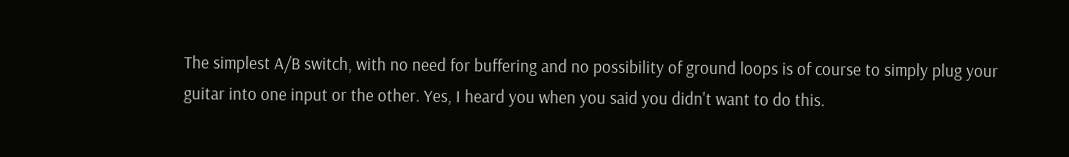The simplest A/B switch, with no need for buffering and no possibility of ground loops is of course to simply plug your guitar into one input or the other. Yes, I heard you when you said you didn't want to do this.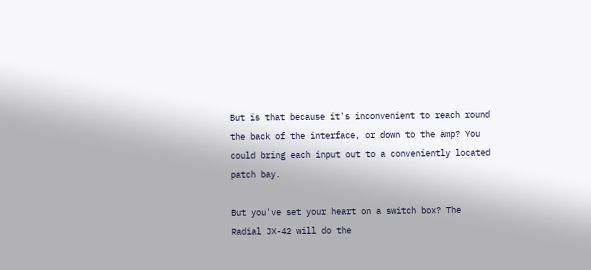But is that because it's inconvenient to reach round the back of the interface, or down to the amp? You could bring each input out to a conveniently located patch bay.

But you've set your heart on a switch box? The Radial JX-42 will do the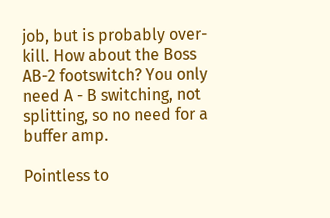job, but is probably over-kill. How about the Boss AB-2 footswitch? You only need A - B switching, not splitting, so no need for a buffer amp.

Pointless to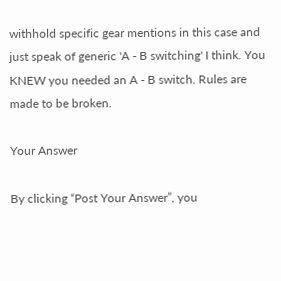withhold specific gear mentions in this case and just speak of generic 'A - B switching' I think. You KNEW you needed an A - B switch. Rules are made to be broken.

Your Answer

By clicking “Post Your Answer”, you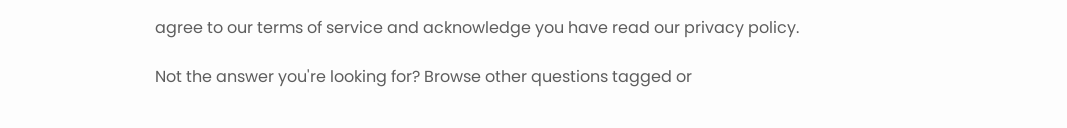agree to our terms of service and acknowledge you have read our privacy policy.

Not the answer you're looking for? Browse other questions tagged or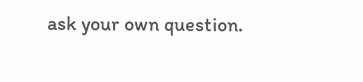ask your own question.